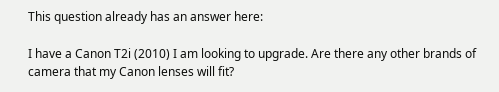This question already has an answer here:

I have a Canon T2i (2010) I am looking to upgrade. Are there any other brands of camera that my Canon lenses will fit?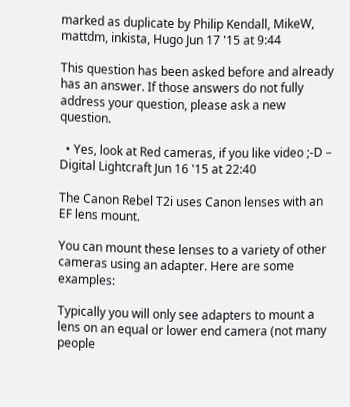marked as duplicate by Philip Kendall, MikeW, mattdm, inkista, Hugo Jun 17 '15 at 9:44

This question has been asked before and already has an answer. If those answers do not fully address your question, please ask a new question.

  • Yes, look at Red cameras, if you like video ;-D – Digital Lightcraft Jun 16 '15 at 22:40

The Canon Rebel T2i uses Canon lenses with an EF lens mount.

You can mount these lenses to a variety of other cameras using an adapter. Here are some examples:

Typically you will only see adapters to mount a lens on an equal or lower end camera (not many people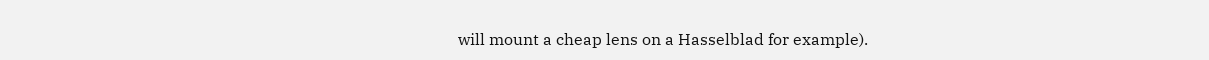will mount a cheap lens on a Hasselblad for example).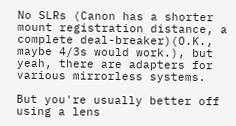No SLRs (Canon has a shorter mount registration distance, a complete deal-breaker)(O.K., maybe 4/3s would work.), but yeah, there are adapters for various mirrorless systems.

But you're usually better off using a lens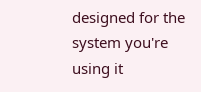designed for the system you're using it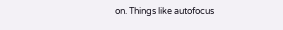on. Things like autofocus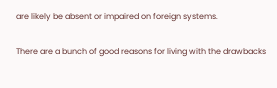are likely be absent or impaired on foreign systems.

There are a bunch of good reasons for living with the drawbacks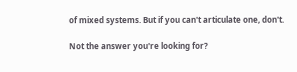of mixed systems. But if you can't articulate one, don't.

Not the answer you're looking for?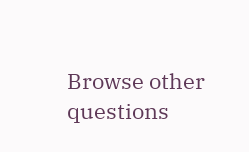Browse other questions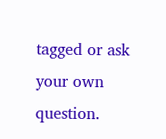tagged or ask your own question.